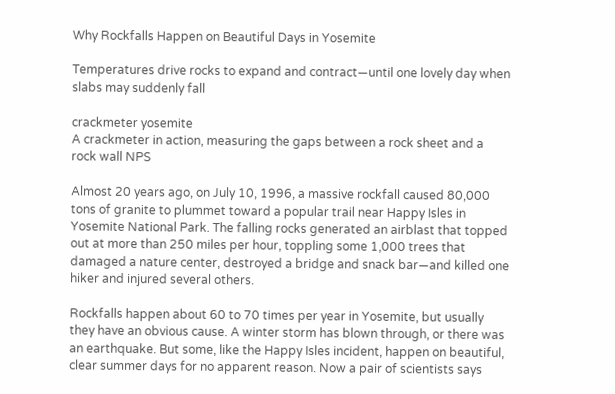Why Rockfalls Happen on Beautiful Days in Yosemite

Temperatures drive rocks to expand and contract—until one lovely day when slabs may suddenly fall

crackmeter yosemite
A crackmeter in action, measuring the gaps between a rock sheet and a rock wall NPS

Almost 20 years ago, on July 10, 1996, a massive rockfall caused 80,000 tons of granite to plummet toward a popular trail near Happy Isles in Yosemite National Park. The falling rocks generated an airblast that topped out at more than 250 miles per hour, toppling some 1,000 trees that damaged a nature center, destroyed a bridge and snack bar—and killed one hiker and injured several others.

Rockfalls happen about 60 to 70 times per year in Yosemite, but usually they have an obvious cause. A winter storm has blown through, or there was an earthquake. But some, like the Happy Isles incident, happen on beautiful, clear summer days for no apparent reason. Now a pair of scientists says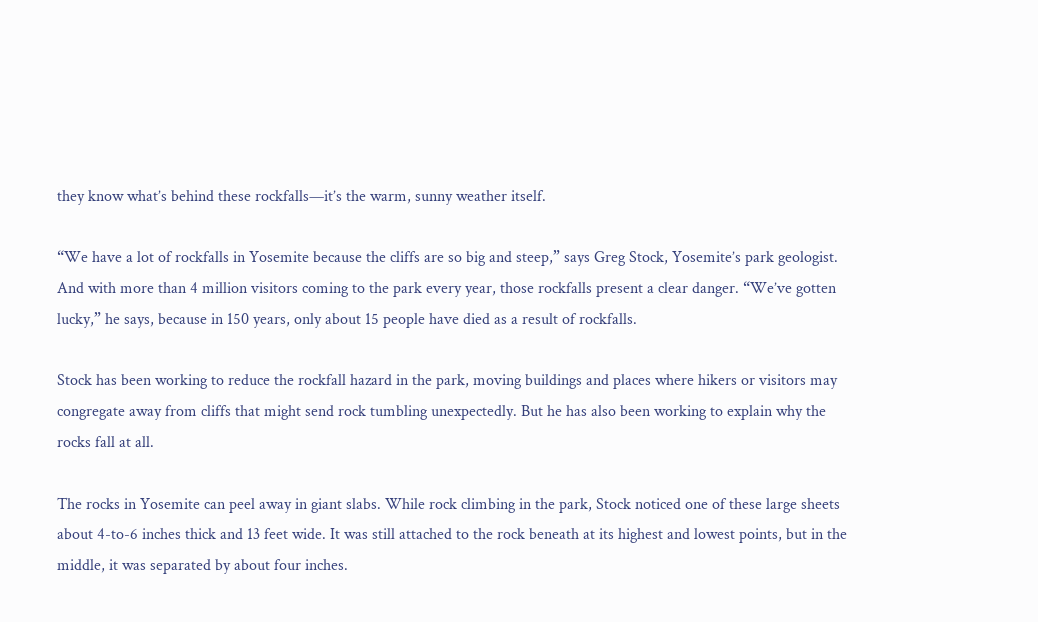they know what’s behind these rockfalls—it’s the warm, sunny weather itself.

“We have a lot of rockfalls in Yosemite because the cliffs are so big and steep,” says Greg Stock, Yosemite’s park geologist. And with more than 4 million visitors coming to the park every year, those rockfalls present a clear danger. “We’ve gotten lucky,” he says, because in 150 years, only about 15 people have died as a result of rockfalls.

Stock has been working to reduce the rockfall hazard in the park, moving buildings and places where hikers or visitors may congregate away from cliffs that might send rock tumbling unexpectedly. But he has also been working to explain why the rocks fall at all.

The rocks in Yosemite can peel away in giant slabs. While rock climbing in the park, Stock noticed one of these large sheets about 4-to-6 inches thick and 13 feet wide. It was still attached to the rock beneath at its highest and lowest points, but in the middle, it was separated by about four inches.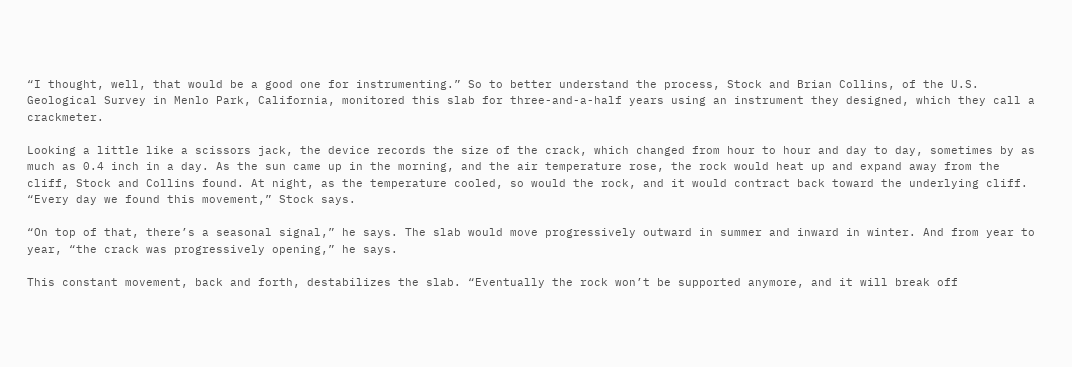“I thought, well, that would be a good one for instrumenting.” So to better understand the process, Stock and Brian Collins, of the U.S. Geological Survey in Menlo Park, California, monitored this slab for three-and-a-half years using an instrument they designed, which they call a crackmeter.

Looking a little like a scissors jack, the device records the size of the crack, which changed from hour to hour and day to day, sometimes by as much as 0.4 inch in a day. As the sun came up in the morning, and the air temperature rose, the rock would heat up and expand away from the cliff, Stock and Collins found. At night, as the temperature cooled, so would the rock, and it would contract back toward the underlying cliff. “Every day we found this movement,” Stock says.

“On top of that, there’s a seasonal signal,” he says. The slab would move progressively outward in summer and inward in winter. And from year to year, “the crack was progressively opening,” he says.

This constant movement, back and forth, destabilizes the slab. “Eventually the rock won’t be supported anymore, and it will break off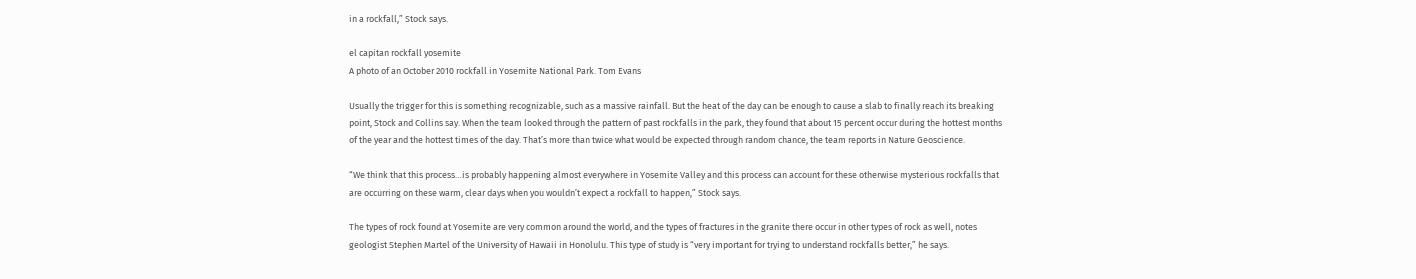in a rockfall,” Stock says.

el capitan rockfall yosemite
A photo of an October 2010 rockfall in Yosemite National Park. Tom Evans

Usually the trigger for this is something recognizable, such as a massive rainfall. But the heat of the day can be enough to cause a slab to finally reach its breaking point, Stock and Collins say. When the team looked through the pattern of past rockfalls in the park, they found that about 15 percent occur during the hottest months of the year and the hottest times of the day. That’s more than twice what would be expected through random chance, the team reports in Nature Geoscience.

“We think that this process…is probably happening almost everywhere in Yosemite Valley and this process can account for these otherwise mysterious rockfalls that are occurring on these warm, clear days when you wouldn’t expect a rockfall to happen,” Stock says.

The types of rock found at Yosemite are very common around the world, and the types of fractures in the granite there occur in other types of rock as well, notes geologist Stephen Martel of the University of Hawaii in Honolulu. This type of study is “very important for trying to understand rockfalls better,” he says.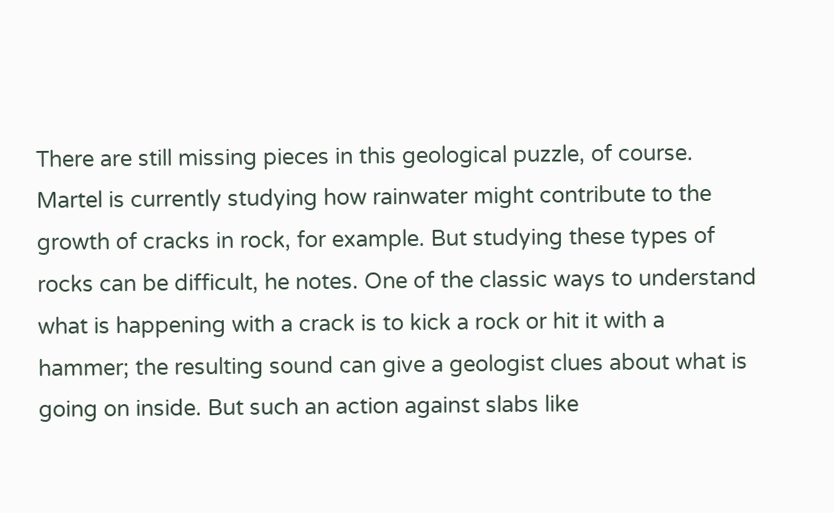There are still missing pieces in this geological puzzle, of course. Martel is currently studying how rainwater might contribute to the growth of cracks in rock, for example. But studying these types of rocks can be difficult, he notes. One of the classic ways to understand what is happening with a crack is to kick a rock or hit it with a hammer; the resulting sound can give a geologist clues about what is going on inside. But such an action against slabs like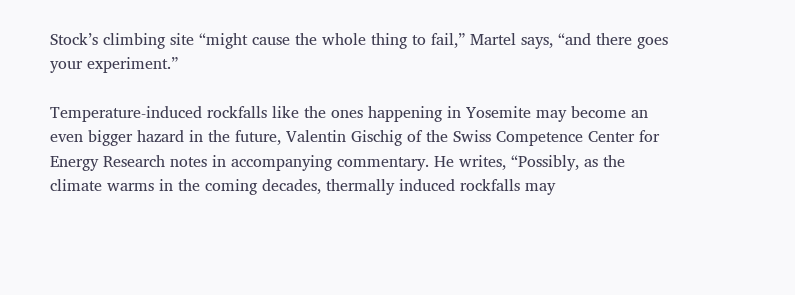Stock’s climbing site “might cause the whole thing to fail,” Martel says, “and there goes your experiment.”

Temperature-induced rockfalls like the ones happening in Yosemite may become an even bigger hazard in the future, Valentin Gischig of the Swiss Competence Center for Energy Research notes in accompanying commentary. He writes, “Possibly, as the climate warms in the coming decades, thermally induced rockfalls may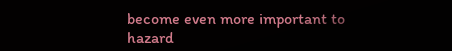become even more important to hazard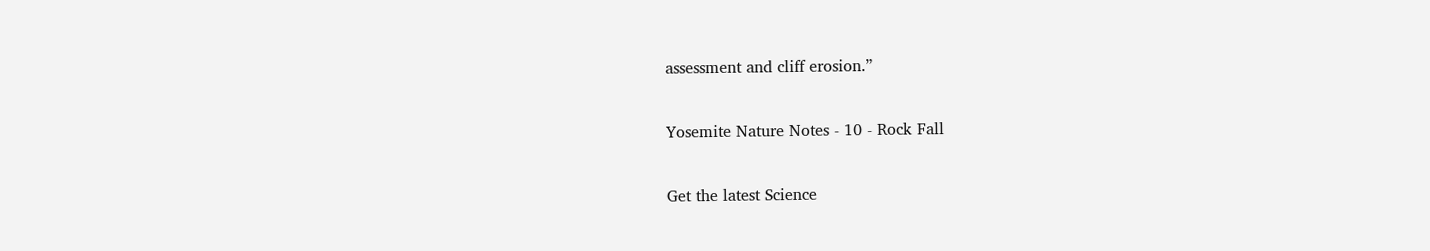assessment and cliff erosion.”

Yosemite Nature Notes - 10 - Rock Fall

Get the latest Science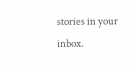stories in your inbox.